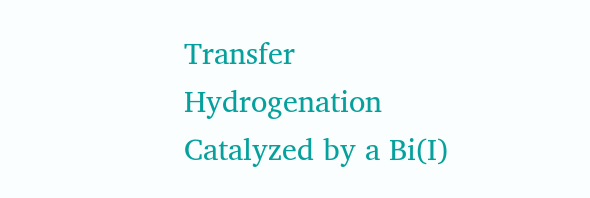Transfer Hydrogenation Catalyzed by a Bi(I)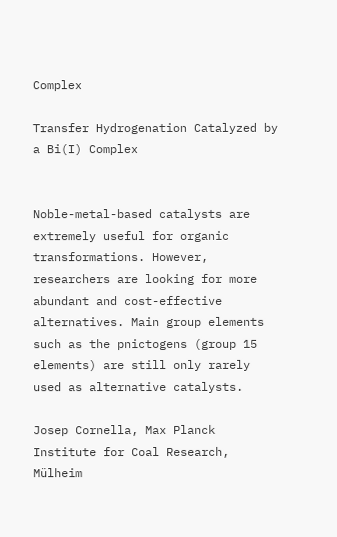Complex

Transfer Hydrogenation Catalyzed by a Bi(I) Complex


Noble-metal-based catalysts are extremely useful for organic transformations. However, researchers are looking for more abundant and cost-effective alternatives. Main group elements such as the pnictogens (group 15 elements) are still only rarely used as alternative catalysts.

Josep Cornella, Max Planck Institute for Coal Research, Mülheim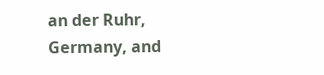an der Ruhr, Germany, and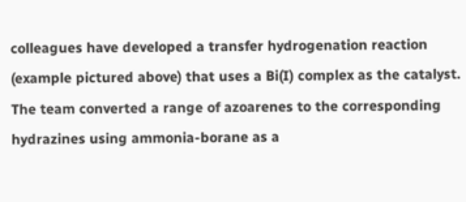colleagues have developed a transfer hydrogenation reaction (example pictured above) that uses a Bi(I) complex as the catalyst. The team converted a range of azoarenes to the corresponding hydrazines using ammonia-borane as a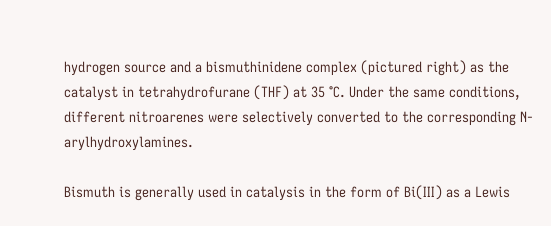hydrogen source and a bismuthinidene complex (pictured right) as the catalyst in tetrahydrofurane (THF) at 35 °C. Under the same conditions, different nitroarenes were selectively converted to the corresponding N-arylhydroxylamines.

Bismuth is generally used in catalysis in the form of Bi(III) as a Lewis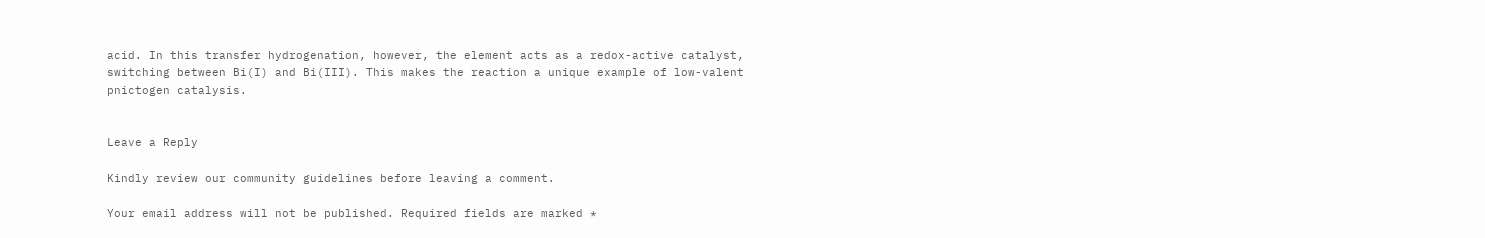acid. In this transfer hydrogenation, however, the element acts as a redox-active catalyst, switching between Bi(I) and Bi(III). This makes the reaction a unique example of low-valent pnictogen catalysis.


Leave a Reply

Kindly review our community guidelines before leaving a comment.

Your email address will not be published. Required fields are marked *